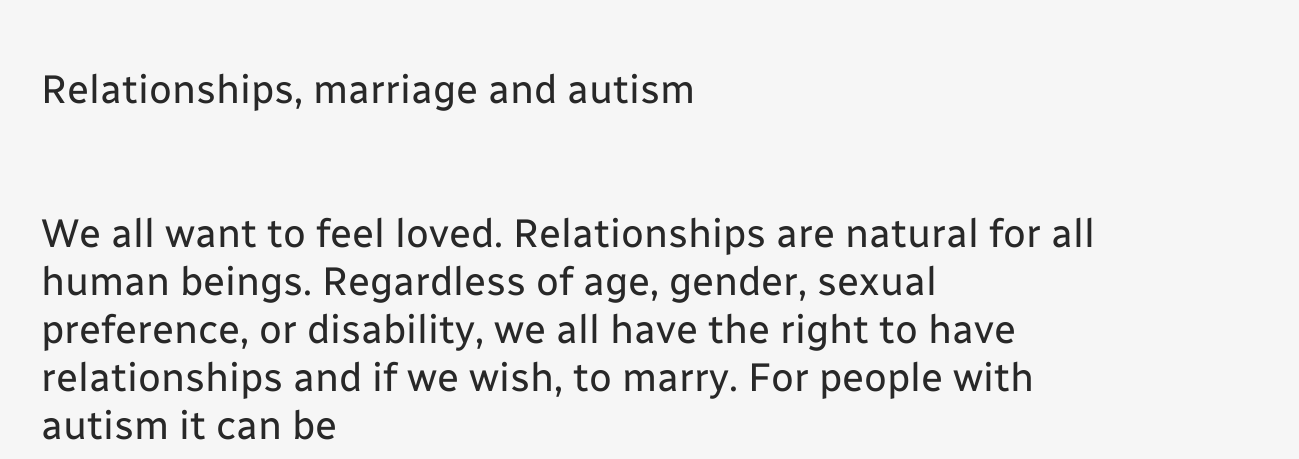Relationships, marriage and autism


We all want to feel loved. Relationships are natural for all human beings. Regardless of age, gender, sexual preference, or disability, we all have the right to have relationships and if we wish, to marry. For people with autism it can be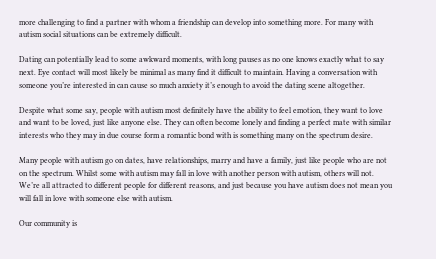more challenging to find a partner with whom a friendship can develop into something more. For many with autism social situations can be extremely difficult.

Dating can potentially lead to some awkward moments, with long pauses as no one knows exactly what to say next. Eye contact will most likely be minimal as many find it difficult to maintain. Having a conversation with someone you’re interested in can cause so much anxiety it’s enough to avoid the dating scene altogether.

Despite what some say, people with autism most definitely have the ability to feel emotion, they want to love and want to be loved, just like anyone else. They can often become lonely and finding a perfect mate with similar interests who they may in due course form a romantic bond with is something many on the spectrum desire.

Many people with autism go on dates, have relationships, marry and have a family, just like people who are not on the spectrum. Whilst some with autism may fall in love with another person with autism, others will not. We’re all attracted to different people for different reasons, and just because you have autism does not mean you will fall in love with someone else with autism.

Our community is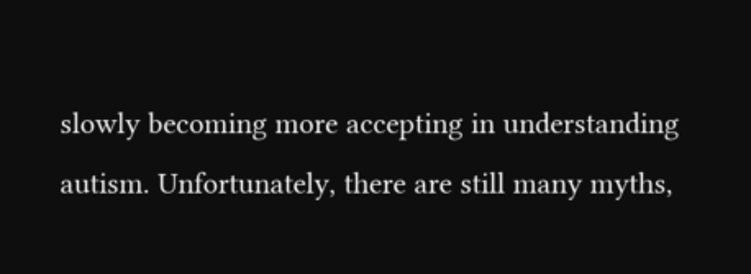slowly becoming more accepting in understanding autism. Unfortunately, there are still many myths,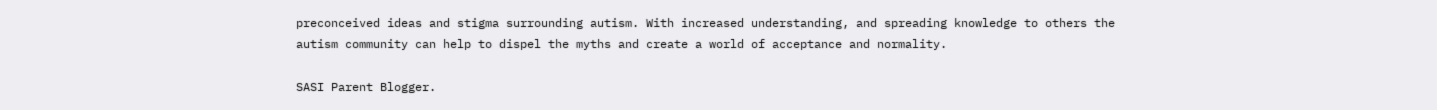preconceived ideas and stigma surrounding autism. With increased understanding, and spreading knowledge to others the autism community can help to dispel the myths and create a world of acceptance and normality.

SASI Parent Blogger.